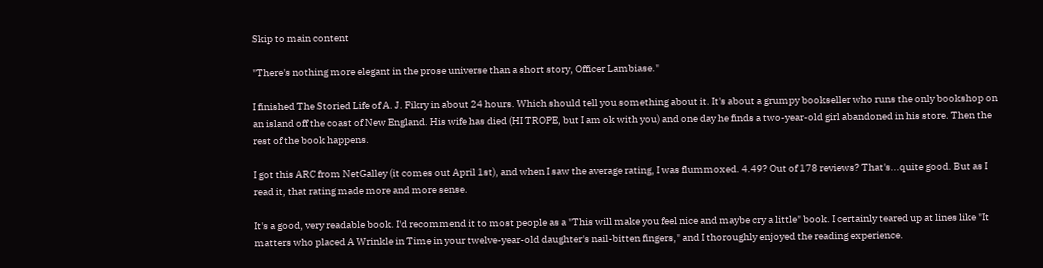Skip to main content

"There's nothing more elegant in the prose universe than a short story, Officer Lambiase."

I finished The Storied Life of A. J. Fikry in about 24 hours. Which should tell you something about it. It's about a grumpy bookseller who runs the only bookshop on an island off the coast of New England. His wife has died (HI TROPE, but I am ok with you) and one day he finds a two-year-old girl abandoned in his store. Then the rest of the book happens.

I got this ARC from NetGalley (it comes out April 1st), and when I saw the average rating, I was flummoxed. 4.49? Out of 178 reviews? That's...quite good. But as I read it, that rating made more and more sense.

It's a good, very readable book. I'd recommend it to most people as a "This will make you feel nice and maybe cry a little" book. I certainly teared up at lines like "It matters who placed A Wrinkle in Time in your twelve-year-old daughter's nail-bitten fingers," and I thoroughly enjoyed the reading experience.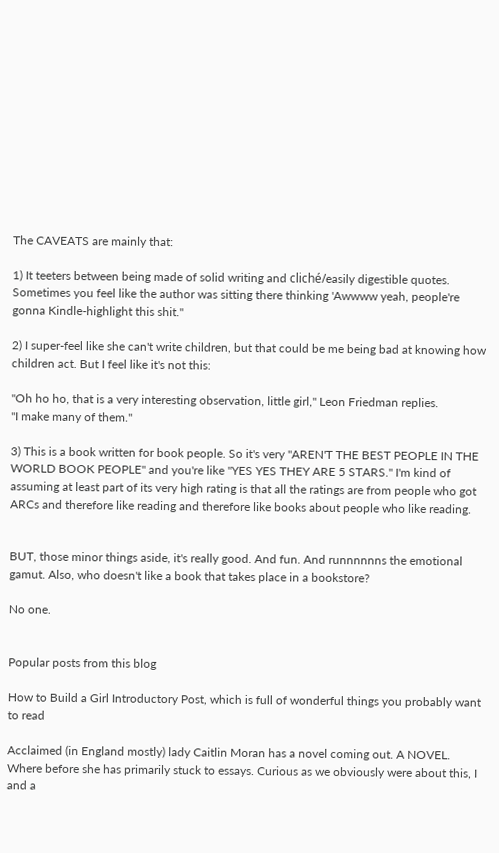The CAVEATS are mainly that:

1) It teeters between being made of solid writing and cliché/easily digestible quotes. Sometimes you feel like the author was sitting there thinking 'Awwww yeah, people're gonna Kindle-highlight this shit."

2) I super-feel like she can't write children, but that could be me being bad at knowing how children act. But I feel like it's not this:

"Oh ho ho, that is a very interesting observation, little girl," Leon Friedman replies.
"I make many of them."

3) This is a book written for book people. So it's very "AREN'T THE BEST PEOPLE IN THE WORLD BOOK PEOPLE" and you're like "YES YES THEY ARE 5 STARS." I'm kind of assuming at least part of its very high rating is that all the ratings are from people who got ARCs and therefore like reading and therefore like books about people who like reading.


BUT, those minor things aside, it's really good. And fun. And runnnnnns the emotional gamut. Also, who doesn't like a book that takes place in a bookstore?

No one.


Popular posts from this blog

How to Build a Girl Introductory Post, which is full of wonderful things you probably want to read

Acclaimed (in England mostly) lady Caitlin Moran has a novel coming out. A NOVEL. Where before she has primarily stuck to essays. Curious as we obviously were about this, I and a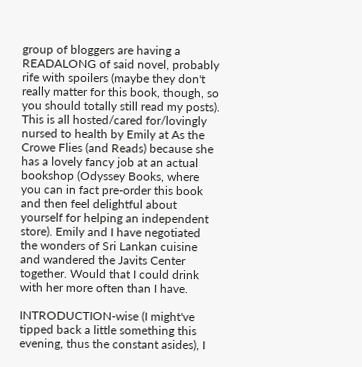group of bloggers are having a READALONG of said novel, probably rife with spoilers (maybe they don't really matter for this book, though, so you should totally still read my posts). This is all hosted/cared for/lovingly nursed to health by Emily at As the Crowe Flies (and Reads) because she has a lovely fancy job at an actual bookshop (Odyssey Books, where you can in fact pre-order this book and then feel delightful about yourself for helping an independent store). Emily and I have negotiated the wonders of Sri Lankan cuisine and wandered the Javits Center together. Would that I could drink with her more often than I have.

INTRODUCTION-wise (I might've tipped back a little something this evening, thus the constant asides), I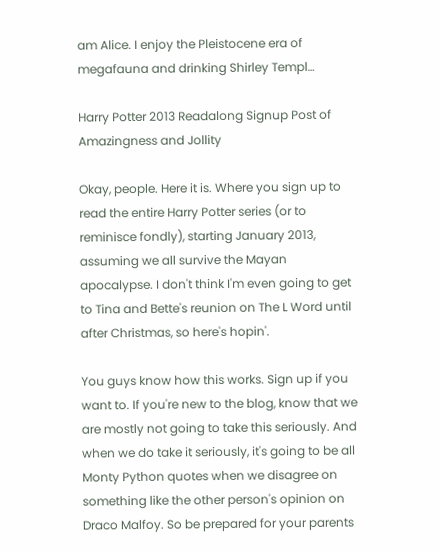am Alice. I enjoy the Pleistocene era of megafauna and drinking Shirley Templ…

Harry Potter 2013 Readalong Signup Post of Amazingness and Jollity

Okay, people. Here it is. Where you sign up to read the entire Harry Potter series (or to reminisce fondly), starting January 2013, assuming we all survive the Mayan apocalypse. I don't think I'm even going to get to Tina and Bette's reunion on The L Word until after Christmas, so here's hopin'.

You guys know how this works. Sign up if you want to. If you're new to the blog, know that we are mostly not going to take this seriously. And when we do take it seriously, it's going to be all Monty Python quotes when we disagree on something like the other person's opinion on Draco Malfoy. So be prepared for your parents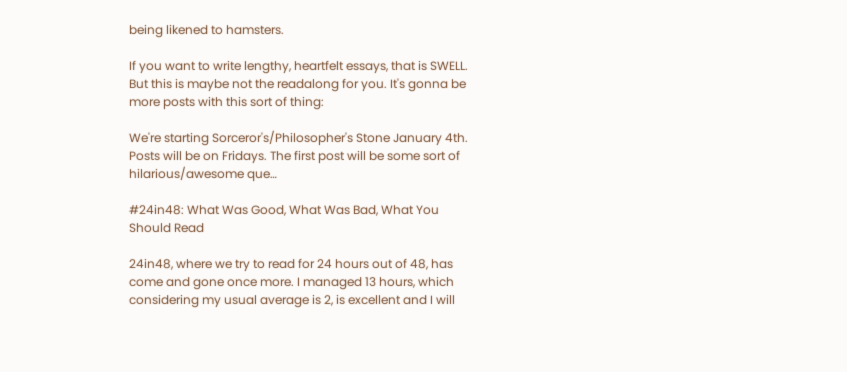being likened to hamsters.

If you want to write lengthy, heartfelt essays, that is SWELL. But this is maybe not the readalong for you. It's gonna be more posts with this sort of thing:

We're starting Sorceror's/Philosopher's Stone January 4th. Posts will be on Fridays. The first post will be some sort of hilarious/awesome que…

#24in48: What Was Good, What Was Bad, What You Should Read

24in48, where we try to read for 24 hours out of 48, has come and gone once more. I managed 13 hours, which considering my usual average is 2, is excellent and I will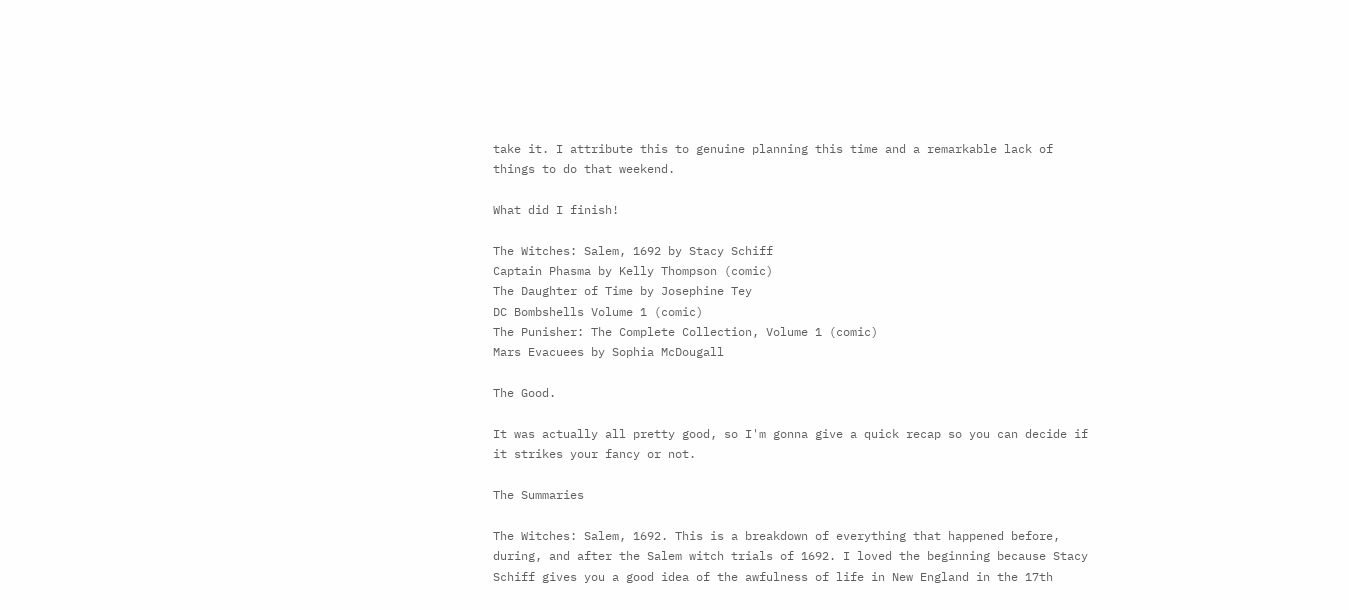take it. I attribute this to genuine planning this time and a remarkable lack of things to do that weekend.

What did I finish!

The Witches: Salem, 1692 by Stacy Schiff
Captain Phasma by Kelly Thompson (comic)
The Daughter of Time by Josephine Tey
DC Bombshells Volume 1 (comic)
The Punisher: The Complete Collection, Volume 1 (comic)
Mars Evacuees by Sophia McDougall

The Good.

It was actually all pretty good, so I'm gonna give a quick recap so you can decide if it strikes your fancy or not.

The Summaries

The Witches: Salem, 1692. This is a breakdown of everything that happened before, during, and after the Salem witch trials of 1692. I loved the beginning because Stacy Schiff gives you a good idea of the awfulness of life in New England in the 17th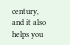century, and it also helps you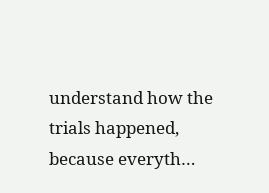understand how the trials happened, because everyth…